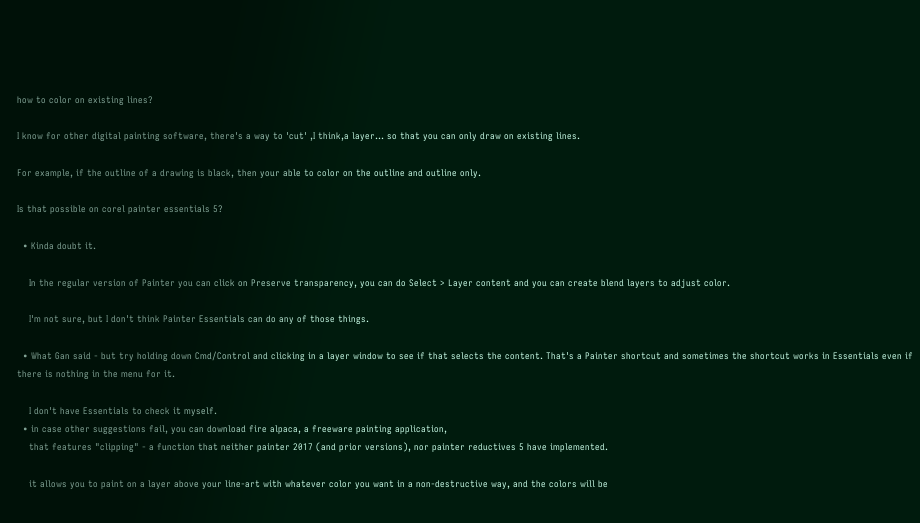how to color on existing lines?

I know for other digital painting software, there's a way to 'cut' ,I think,a layer... so that you can only draw on existing lines.

For example, if the outline of a drawing is black, then your able to color on the outline and outline only.

Is that possible on corel painter essentials 5?

  • Kinda doubt it.

    In the regular version of Painter you can click on Preserve transparency, you can do Select > Layer content and you can create blend layers to adjust color.

    I'm not sure, but I don't think Painter Essentials can do any of those things.

  • What Gan said - but try holding down Cmd/Control and clicking in a layer window to see if that selects the content. That's a Painter shortcut and sometimes the shortcut works in Essentials even if there is nothing in the menu for it.

    I don't have Essentials to check it myself.
  • in case other suggestions fail, you can download fire alpaca, a freeware painting application,
    that features "clipping" - a function that neither painter 2017 (and prior versions), nor painter reductives 5 have implemented.

    it allows you to paint on a layer above your line-art with whatever color you want in a non-destructive way, and the colors will be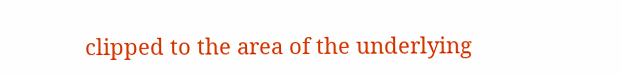clipped to the area of the underlying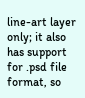line-art layer only; it also has support for .psd file format, so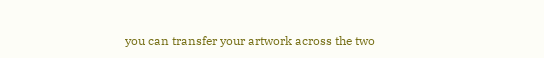you can transfer your artwork across the two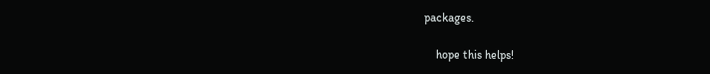packages.

    hope this helps!